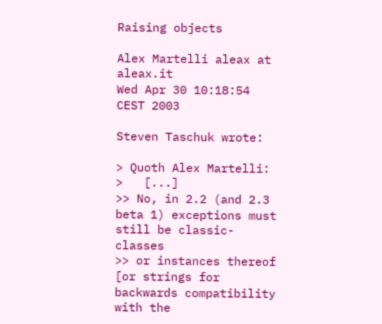Raising objects

Alex Martelli aleax at aleax.it
Wed Apr 30 10:18:54 CEST 2003

Steven Taschuk wrote:

> Quoth Alex Martelli:
>   [...]
>> No, in 2.2 (and 2.3 beta 1) exceptions must still be classic-classes
>> or instances thereof [or strings for backwards compatibility with the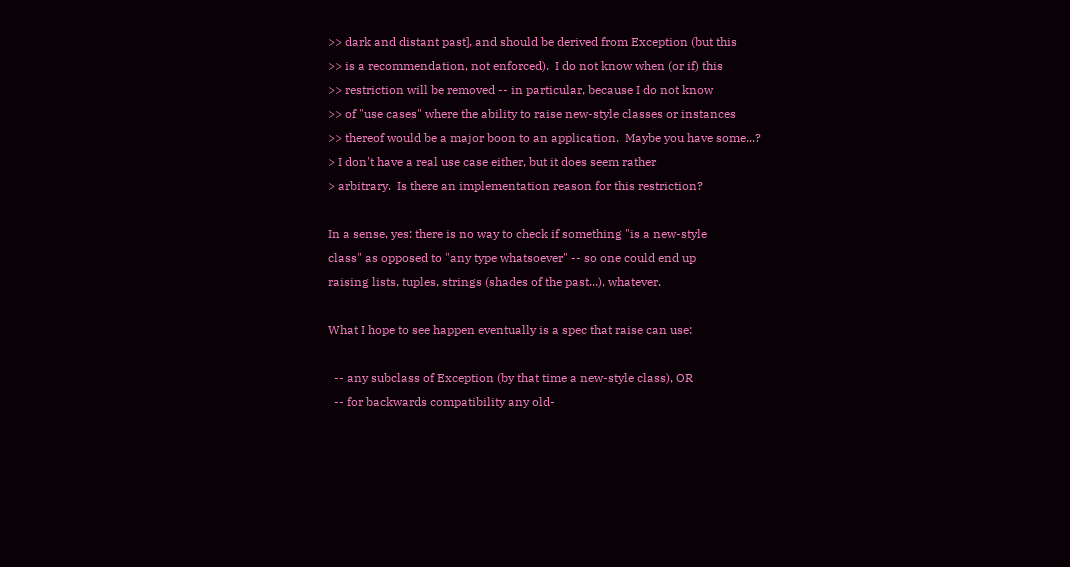>> dark and distant past], and should be derived from Exception (but this
>> is a recommendation, not enforced).  I do not know when (or if) this
>> restriction will be removed -- in particular, because I do not know
>> of "use cases" where the ability to raise new-style classes or instances
>> thereof would be a major boon to an application.  Maybe you have some...?
> I don't have a real use case either, but it does seem rather
> arbitrary.  Is there an implementation reason for this restriction?

In a sense, yes: there is no way to check if something "is a new-style
class" as opposed to "any type whatsoever" -- so one could end up
raising lists, tuples, strings (shades of the past...), whatever.

What I hope to see happen eventually is a spec that raise can use:

  -- any subclass of Exception (by that time a new-style class), OR
  -- for backwards compatibility any old-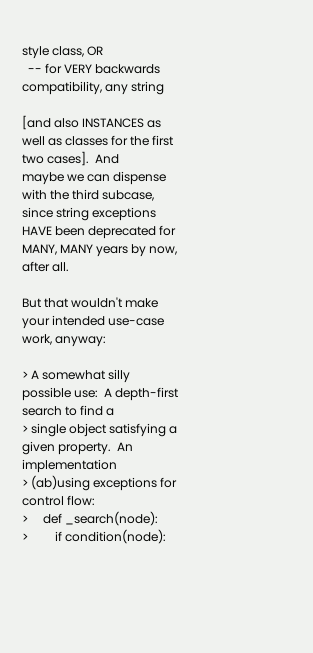style class, OR
  -- for VERY backwards compatibility, any string

[and also INSTANCES as well as classes for the first two cases].  And
maybe we can dispense with the third subcase, since string exceptions
HAVE been deprecated for MANY, MANY years by now, after all.

But that wouldn't make your intended use-case work, anyway:

> A somewhat silly possible use:  A depth-first search to find a
> single object satisfying a given property.  An implementation
> (ab)using exceptions for control flow:
>     def _search(node):
>         if condition(node):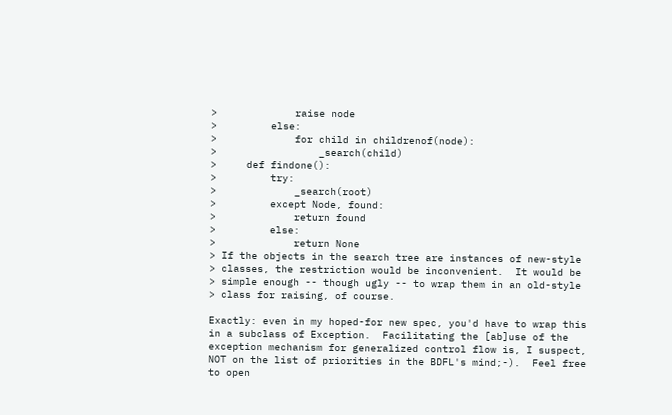>             raise node
>         else:
>             for child in childrenof(node):
>                 _search(child)
>     def findone():
>         try:
>             _search(root)
>         except Node, found:
>             return found
>         else:
>             return None
> If the objects in the search tree are instances of new-style
> classes, the restriction would be inconvenient.  It would be
> simple enough -- though ugly -- to wrap them in an old-style
> class for raising, of course.

Exactly: even in my hoped-for new spec, you'd have to wrap this
in a subclass of Exception.  Facilitating the [ab]use of the
exception mechanism for generalized control flow is, I suspect,
NOT on the list of priorities in the BDFL's mind;-).  Feel free
to open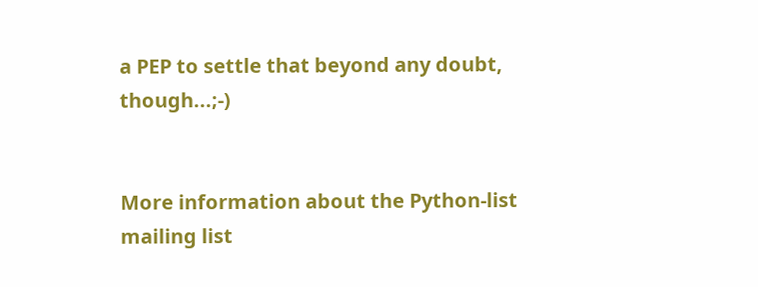a PEP to settle that beyond any doubt, though...;-)


More information about the Python-list mailing list